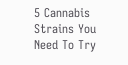5 Cannabis Strains You Need To Try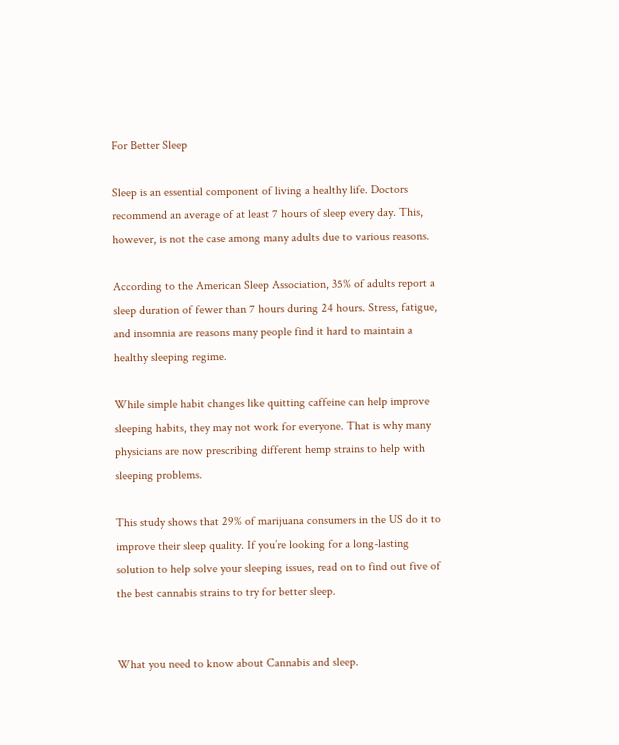For Better Sleep

Sleep is an essential component of living a healthy life. Doctors recommend an average of at least 7 hours of sleep every day. This, however, is not the case among many adults due to various reasons.

According to the American Sleep Association, 35% of adults report a sleep duration of fewer than 7 hours during 24 hours. Stress, fatigue, and insomnia are reasons many people find it hard to maintain a healthy sleeping regime.

While simple habit changes like quitting caffeine can help improve sleeping habits, they may not work for everyone. That is why many physicians are now prescribing different hemp strains to help with sleeping problems.

This study shows that 29% of marijuana consumers in the US do it to improve their sleep quality. If you’re looking for a long-lasting solution to help solve your sleeping issues, read on to find out five of the best cannabis strains to try for better sleep.


What you need to know about Cannabis and sleep.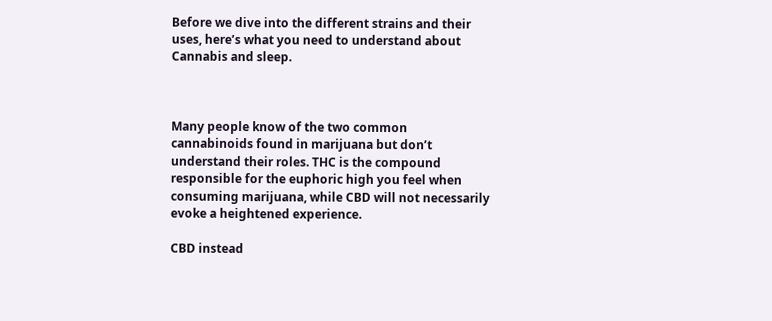Before we dive into the different strains and their uses, here’s what you need to understand about Cannabis and sleep.



Many people know of the two common cannabinoids found in marijuana but don’t understand their roles. THC is the compound responsible for the euphoric high you feel when consuming marijuana, while CBD will not necessarily evoke a heightened experience.

CBD instead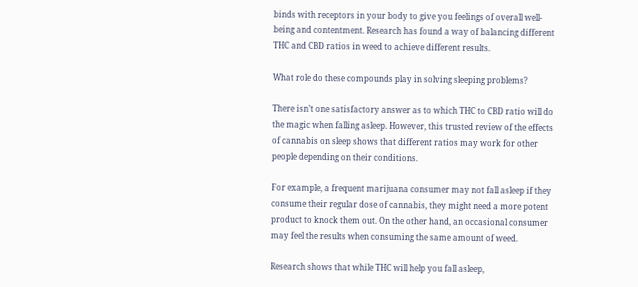binds with receptors in your body to give you feelings of overall well-being and contentment. Research has found a way of balancing different THC and CBD ratios in weed to achieve different results.

What role do these compounds play in solving sleeping problems?

There isn’t one satisfactory answer as to which THC to CBD ratio will do the magic when falling asleep. However, this trusted review of the effects of cannabis on sleep shows that different ratios may work for other people depending on their conditions.

For example, a frequent marijuana consumer may not fall asleep if they consume their regular dose of cannabis, they might need a more potent product to knock them out. On the other hand, an occasional consumer may feel the results when consuming the same amount of weed.

Research shows that while THC will help you fall asleep,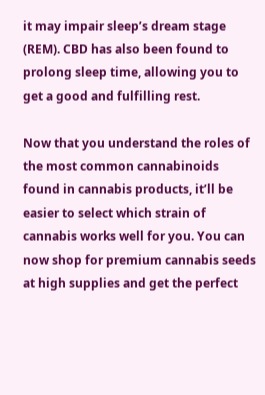it may impair sleep’s dream stage (REM). CBD has also been found to prolong sleep time, allowing you to get a good and fulfilling rest.

Now that you understand the roles of the most common cannabinoids found in cannabis products, it’ll be easier to select which strain of cannabis works well for you. You can now shop for premium cannabis seeds at high supplies and get the perfect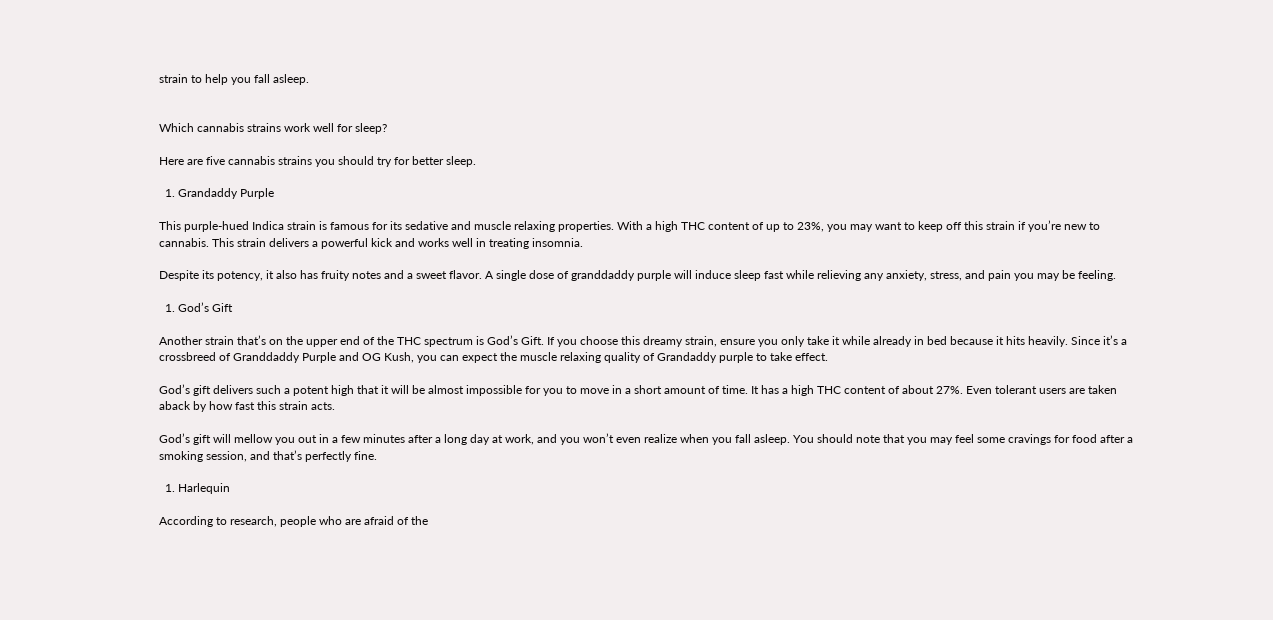strain to help you fall asleep.


Which cannabis strains work well for sleep?

Here are five cannabis strains you should try for better sleep.

  1. Grandaddy Purple

This purple-hued Indica strain is famous for its sedative and muscle relaxing properties. With a high THC content of up to 23%, you may want to keep off this strain if you’re new to cannabis. This strain delivers a powerful kick and works well in treating insomnia.

Despite its potency, it also has fruity notes and a sweet flavor. A single dose of granddaddy purple will induce sleep fast while relieving any anxiety, stress, and pain you may be feeling.

  1. God’s Gift

Another strain that’s on the upper end of the THC spectrum is God’s Gift. If you choose this dreamy strain, ensure you only take it while already in bed because it hits heavily. Since it’s a crossbreed of Granddaddy Purple and OG Kush, you can expect the muscle relaxing quality of Grandaddy purple to take effect.

God’s gift delivers such a potent high that it will be almost impossible for you to move in a short amount of time. It has a high THC content of about 27%. Even tolerant users are taken aback by how fast this strain acts.

God’s gift will mellow you out in a few minutes after a long day at work, and you won’t even realize when you fall asleep. You should note that you may feel some cravings for food after a smoking session, and that’s perfectly fine.

  1. Harlequin

According to research, people who are afraid of the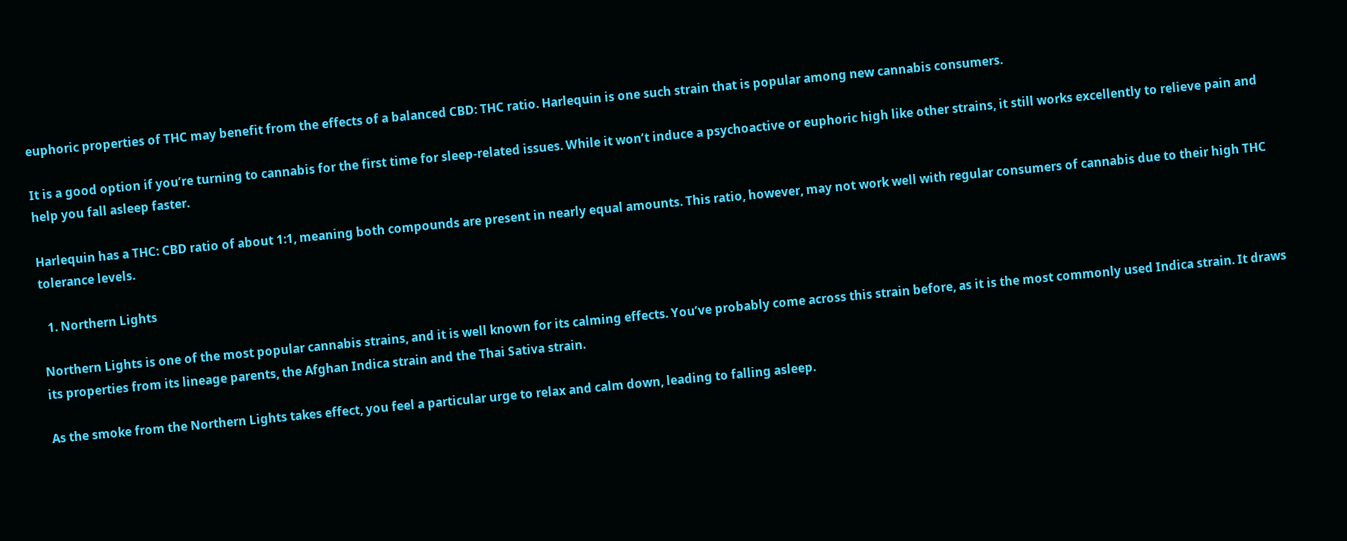euphoric properties of THC may benefit from the effects of a balanced CBD: THC ratio. Harlequin is one such strain that is popular among new cannabis consumers.

It is a good option if you’re turning to cannabis for the first time for sleep-related issues. While it won’t induce a psychoactive or euphoric high like other strains, it still works excellently to relieve pain and help you fall asleep faster.

Harlequin has a THC: CBD ratio of about 1:1, meaning both compounds are present in nearly equal amounts. This ratio, however, may not work well with regular consumers of cannabis due to their high THC tolerance levels.

  1. Northern Lights

Northern Lights is one of the most popular cannabis strains, and it is well known for its calming effects. You’ve probably come across this strain before, as it is the most commonly used Indica strain. It draws its properties from its lineage parents, the Afghan Indica strain and the Thai Sativa strain.

As the smoke from the Northern Lights takes effect, you feel a particular urge to relax and calm down, leading to falling asleep.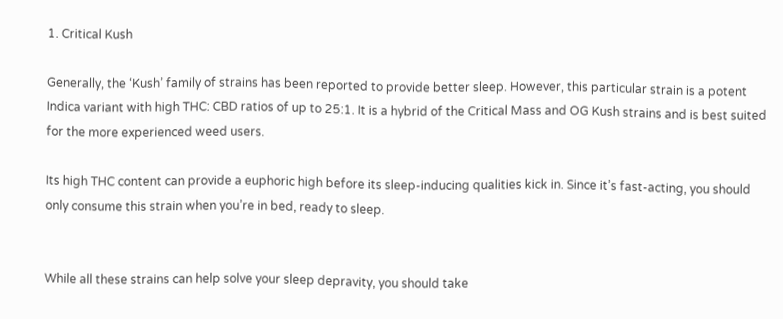1. Critical Kush

Generally, the ‘Kush’ family of strains has been reported to provide better sleep. However, this particular strain is a potent Indica variant with high THC: CBD ratios of up to 25:1. It is a hybrid of the Critical Mass and OG Kush strains and is best suited for the more experienced weed users.

Its high THC content can provide a euphoric high before its sleep-inducing qualities kick in. Since it’s fast-acting, you should only consume this strain when you’re in bed, ready to sleep.


While all these strains can help solve your sleep depravity, you should take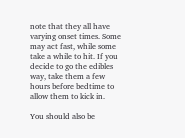note that they all have varying onset times. Some may act fast, while some take a while to hit. If you decide to go the edibles way, take them a few hours before bedtime to allow them to kick in.

You should also be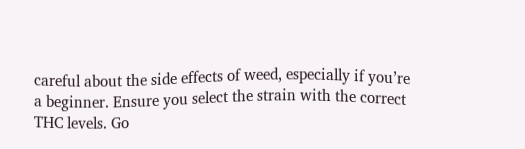careful about the side effects of weed, especially if you’re a beginner. Ensure you select the strain with the correct THC levels. Go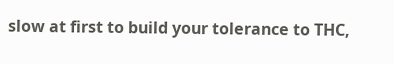slow at first to build your tolerance to THC,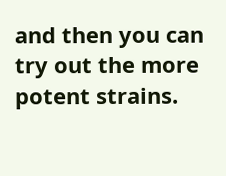and then you can try out the more potent strains.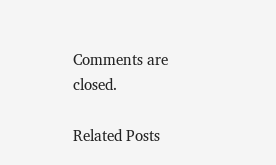Comments are closed.

Related Posts